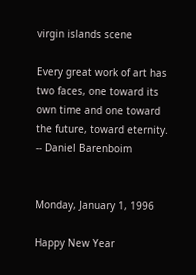virgin islands scene

Every great work of art has two faces, one toward its own time and one toward the future, toward eternity.
-- Daniel Barenboim


Monday, January 1, 1996

Happy New Year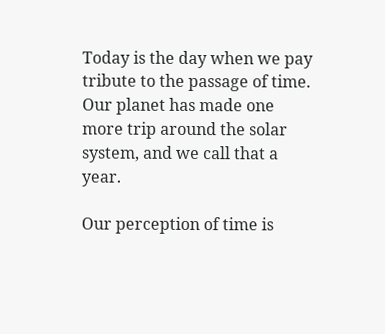Today is the day when we pay tribute to the passage of time. Our planet has made one more trip around the solar system, and we call that a year.

Our perception of time is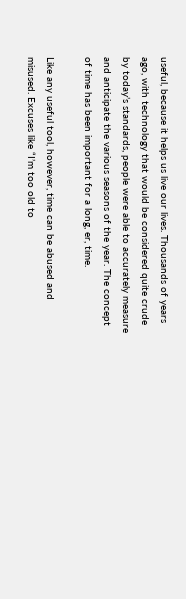useful, because it helps us live our lives. Thousands of years ago, with technology that would be considered quite crude by today’s standards, people were able to accurately measure and anticipate the various seasons of the year. The concept of time has been important for a long, er, time.

Like any useful tool, however, time can be abused and misused. Excuses like “I’m too old to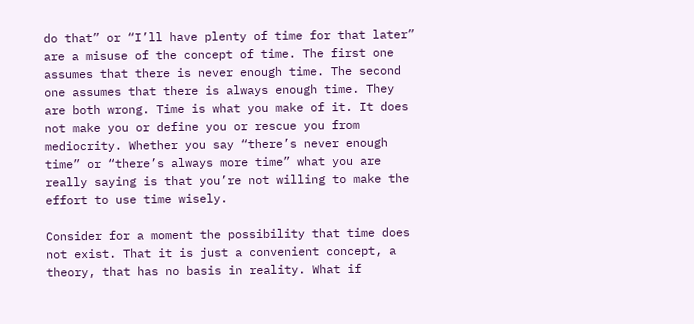do that” or “I’ll have plenty of time for that later” are a misuse of the concept of time. The first one assumes that there is never enough time. The second one assumes that there is always enough time. They are both wrong. Time is what you make of it. It does not make you or define you or rescue you from mediocrity. Whether you say “there’s never enough time” or “there’s always more time” what you are really saying is that you’re not willing to make the effort to use time wisely.

Consider for a moment the possibility that time does not exist. That it is just a convenient concept, a theory, that has no basis in reality. What if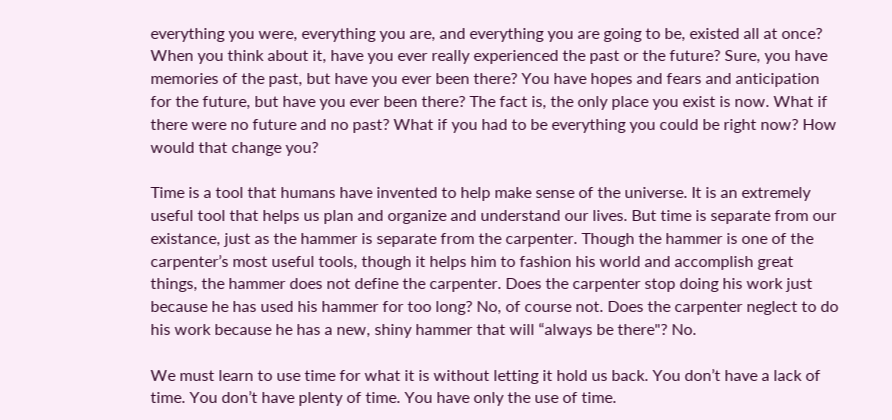everything you were, everything you are, and everything you are going to be, existed all at once? When you think about it, have you ever really experienced the past or the future? Sure, you have memories of the past, but have you ever been there? You have hopes and fears and anticipation for the future, but have you ever been there? The fact is, the only place you exist is now. What if there were no future and no past? What if you had to be everything you could be right now? How would that change you?

Time is a tool that humans have invented to help make sense of the universe. It is an extremely useful tool that helps us plan and organize and understand our lives. But time is separate from our existance, just as the hammer is separate from the carpenter. Though the hammer is one of the carpenter’s most useful tools, though it helps him to fashion his world and accomplish great things, the hammer does not define the carpenter. Does the carpenter stop doing his work just because he has used his hammer for too long? No, of course not. Does the carpenter neglect to do his work because he has a new, shiny hammer that will “always be there"? No.

We must learn to use time for what it is without letting it hold us back. You don’t have a lack of time. You don’t have plenty of time. You have only the use of time.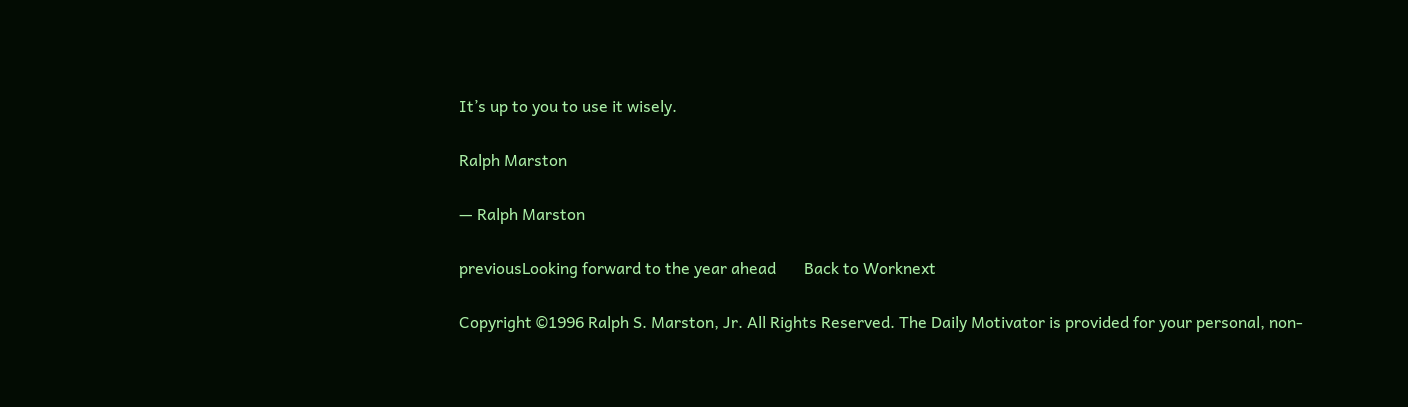It’s up to you to use it wisely.

Ralph Marston

— Ralph Marston

previousLooking forward to the year ahead       Back to Worknext

Copyright ©1996 Ralph S. Marston, Jr. All Rights Reserved. The Daily Motivator is provided for your personal, non-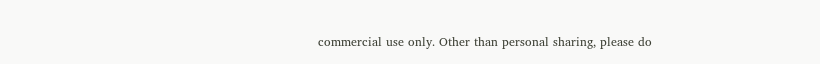commercial use only. Other than personal sharing, please do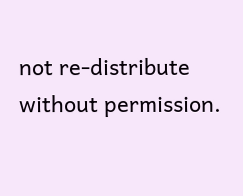not re-distribute without permission.